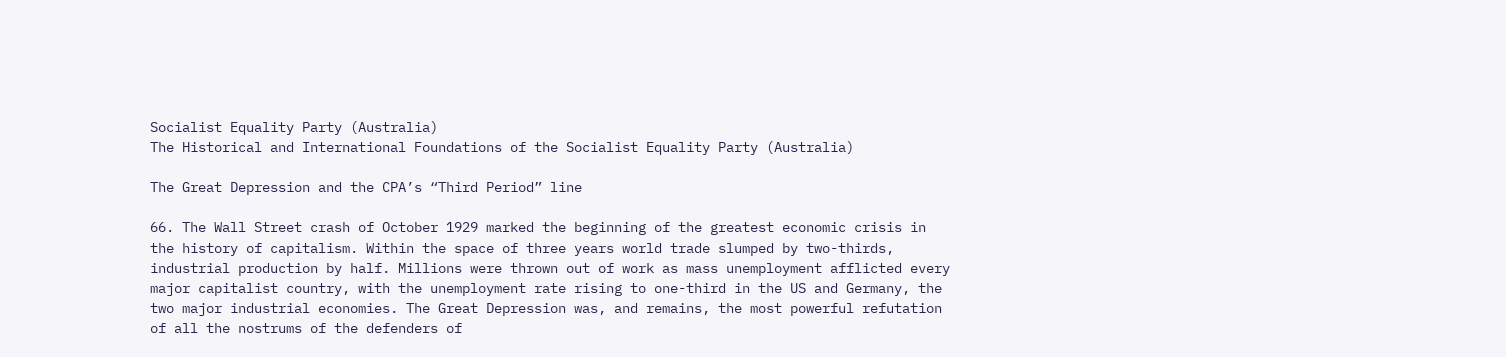Socialist Equality Party (Australia)
The Historical and International Foundations of the Socialist Equality Party (Australia)

The Great Depression and the CPA’s “Third Period” line

66. The Wall Street crash of October 1929 marked the beginning of the greatest economic crisis in the history of capitalism. Within the space of three years world trade slumped by two-thirds, industrial production by half. Millions were thrown out of work as mass unemployment afflicted every major capitalist country, with the unemployment rate rising to one-third in the US and Germany, the two major industrial economies. The Great Depression was, and remains, the most powerful refutation of all the nostrums of the defenders of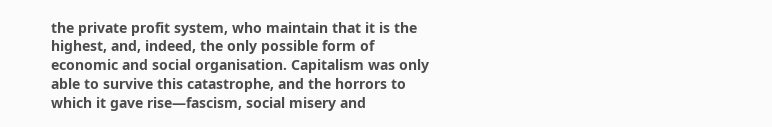the private profit system, who maintain that it is the highest, and, indeed, the only possible form of economic and social organisation. Capitalism was only able to survive this catastrophe, and the horrors to which it gave rise—fascism, social misery and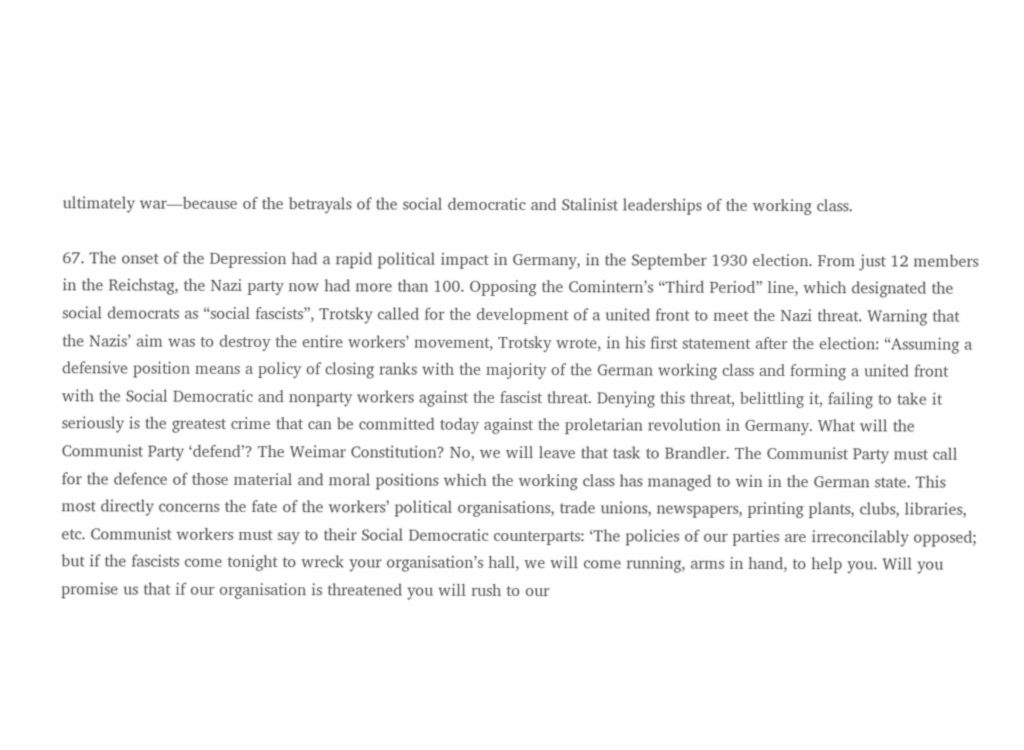ultimately war—because of the betrayals of the social democratic and Stalinist leaderships of the working class.

67. The onset of the Depression had a rapid political impact in Germany, in the September 1930 election. From just 12 members in the Reichstag, the Nazi party now had more than 100. Opposing the Comintern’s “Third Period” line, which designated the social democrats as “social fascists”, Trotsky called for the development of a united front to meet the Nazi threat. Warning that the Nazis’ aim was to destroy the entire workers’ movement, Trotsky wrote, in his first statement after the election: “Assuming a defensive position means a policy of closing ranks with the majority of the German working class and forming a united front with the Social Democratic and nonparty workers against the fascist threat. Denying this threat, belittling it, failing to take it seriously is the greatest crime that can be committed today against the proletarian revolution in Germany. What will the Communist Party ‘defend’? The Weimar Constitution? No, we will leave that task to Brandler. The Communist Party must call for the defence of those material and moral positions which the working class has managed to win in the German state. This most directly concerns the fate of the workers’ political organisations, trade unions, newspapers, printing plants, clubs, libraries, etc. Communist workers must say to their Social Democratic counterparts: ‘The policies of our parties are irreconcilably opposed; but if the fascists come tonight to wreck your organisation’s hall, we will come running, arms in hand, to help you. Will you promise us that if our organisation is threatened you will rush to our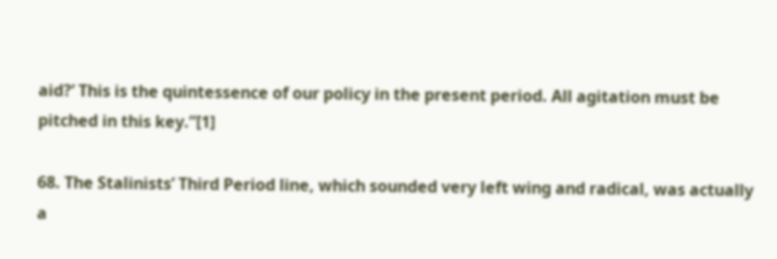aid?’ This is the quintessence of our policy in the present period. All agitation must be pitched in this key.”[1]

68. The Stalinists’ Third Period line, which sounded very left wing and radical, was actually a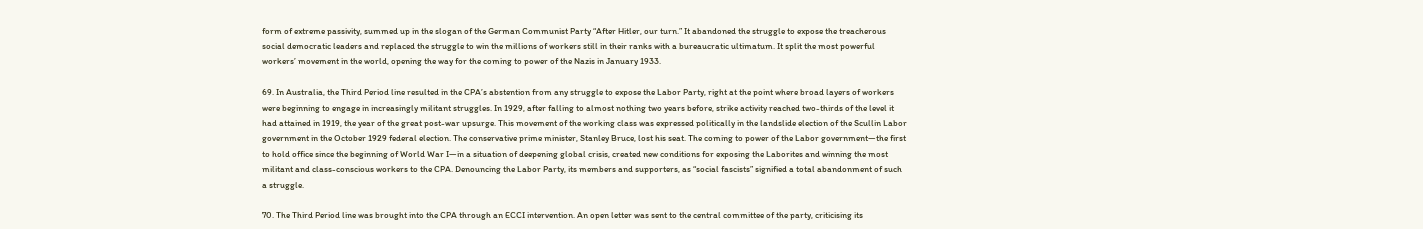form of extreme passivity, summed up in the slogan of the German Communist Party “After Hitler, our turn.” It abandoned the struggle to expose the treacherous social democratic leaders and replaced the struggle to win the millions of workers still in their ranks with a bureaucratic ultimatum. It split the most powerful workers’ movement in the world, opening the way for the coming to power of the Nazis in January 1933.

69. In Australia, the Third Period line resulted in the CPA’s abstention from any struggle to expose the Labor Party, right at the point where broad layers of workers were beginning to engage in increasingly militant struggles. In 1929, after falling to almost nothing two years before, strike activity reached two-thirds of the level it had attained in 1919, the year of the great post-war upsurge. This movement of the working class was expressed politically in the landslide election of the Scullin Labor government in the October 1929 federal election. The conservative prime minister, Stanley Bruce, lost his seat. The coming to power of the Labor government—the first to hold office since the beginning of World War I—in a situation of deepening global crisis, created new conditions for exposing the Laborites and winning the most militant and class-conscious workers to the CPA. Denouncing the Labor Party, its members and supporters, as “social fascists” signified a total abandonment of such a struggle.

70. The Third Period line was brought into the CPA through an ECCI intervention. An open letter was sent to the central committee of the party, criticising its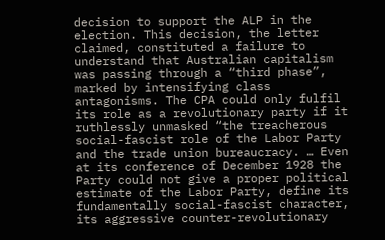decision to support the ALP in the election. This decision, the letter claimed, constituted a failure to understand that Australian capitalism was passing through a “third phase”, marked by intensifying class antagonisms. The CPA could only fulfil its role as a revolutionary party if it ruthlessly unmasked “the treacherous social-fascist role of the Labor Party and the trade union bureaucracy. … Even at its conference of December 1928 the Party could not give a proper political estimate of the Labor Party, define its fundamentally social-fascist character, its aggressive counter-revolutionary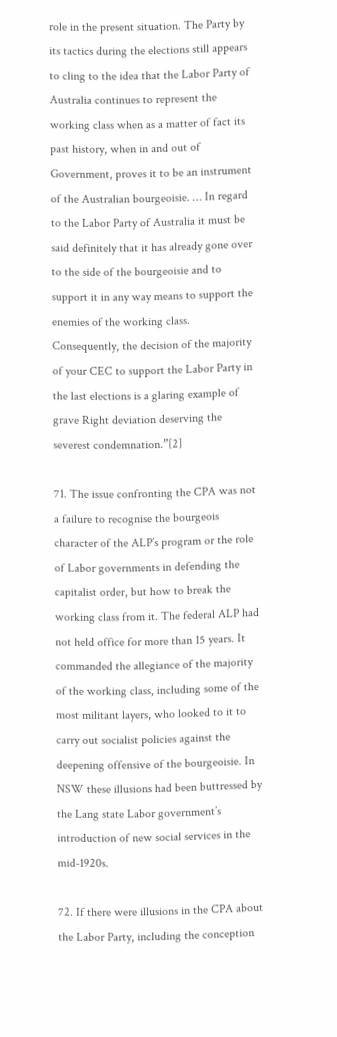role in the present situation. The Party by its tactics during the elections still appears to cling to the idea that the Labor Party of Australia continues to represent the working class when as a matter of fact its past history, when in and out of Government, proves it to be an instrument of the Australian bourgeoisie. … In regard to the Labor Party of Australia it must be said definitely that it has already gone over to the side of the bourgeoisie and to support it in any way means to support the enemies of the working class. Consequently, the decision of the majority of your CEC to support the Labor Party in the last elections is a glaring example of grave Right deviation deserving the severest condemnation.”[2]

71. The issue confronting the CPA was not a failure to recognise the bourgeois character of the ALP’s program or the role of Labor governments in defending the capitalist order, but how to break the working class from it. The federal ALP had not held office for more than 15 years. It commanded the allegiance of the majority of the working class, including some of the most militant layers, who looked to it to carry out socialist policies against the deepening offensive of the bourgeoisie. In NSW these illusions had been buttressed by the Lang state Labor government’s introduction of new social services in the mid-1920s.

72. If there were illusions in the CPA about the Labor Party, including the conception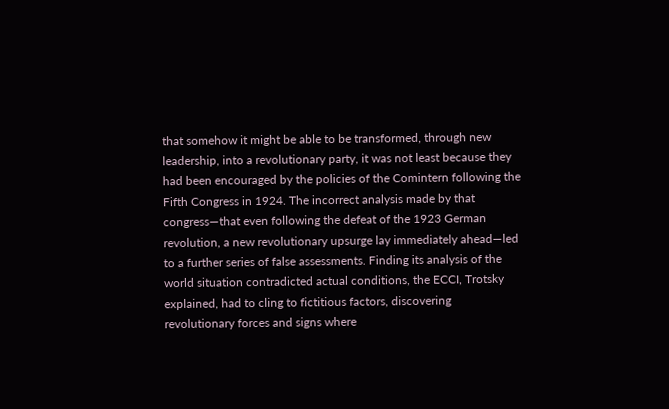that somehow it might be able to be transformed, through new leadership, into a revolutionary party, it was not least because they had been encouraged by the policies of the Comintern following the Fifth Congress in 1924. The incorrect analysis made by that congress—that even following the defeat of the 1923 German revolution, a new revolutionary upsurge lay immediately ahead—led to a further series of false assessments. Finding its analysis of the world situation contradicted actual conditions, the ECCI, Trotsky explained, had to cling to fictitious factors, discovering revolutionary forces and signs where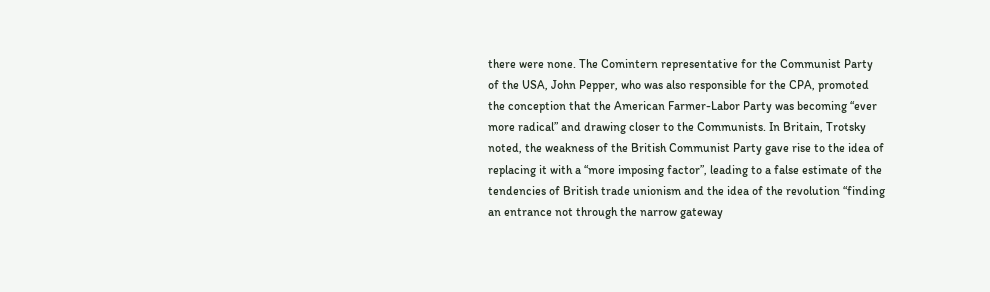there were none. The Comintern representative for the Communist Party of the USA, John Pepper, who was also responsible for the CPA, promoted the conception that the American Farmer-Labor Party was becoming “ever more radical” and drawing closer to the Communists. In Britain, Trotsky noted, the weakness of the British Communist Party gave rise to the idea of replacing it with a “more imposing factor”, leading to a false estimate of the tendencies of British trade unionism and the idea of the revolution “finding an entrance not through the narrow gateway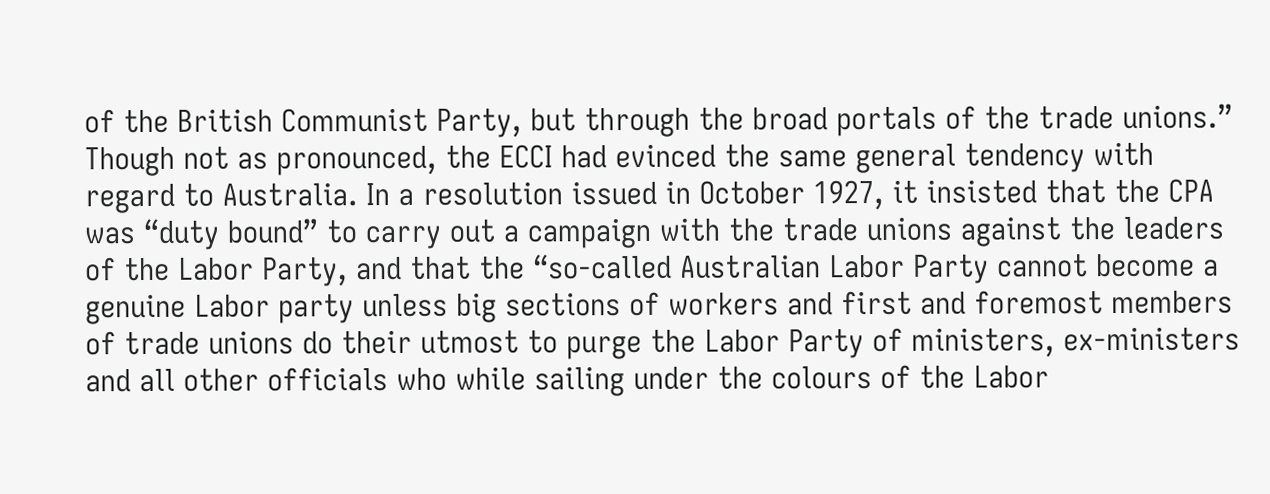of the British Communist Party, but through the broad portals of the trade unions.” Though not as pronounced, the ECCI had evinced the same general tendency with regard to Australia. In a resolution issued in October 1927, it insisted that the CPA was “duty bound” to carry out a campaign with the trade unions against the leaders of the Labor Party, and that the “so-called Australian Labor Party cannot become a genuine Labor party unless big sections of workers and first and foremost members of trade unions do their utmost to purge the Labor Party of ministers, ex-ministers and all other officials who while sailing under the colours of the Labor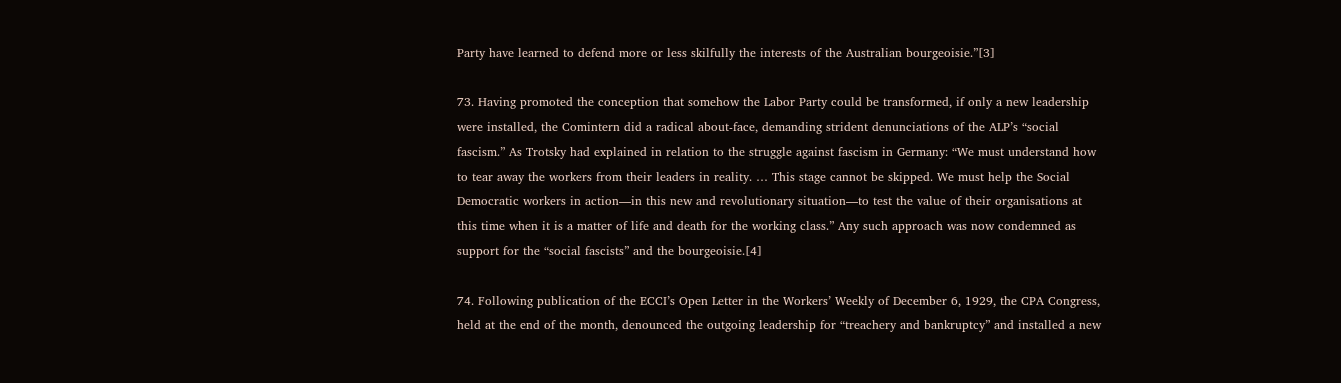Party have learned to defend more or less skilfully the interests of the Australian bourgeoisie.”[3]

73. Having promoted the conception that somehow the Labor Party could be transformed, if only a new leadership were installed, the Comintern did a radical about-face, demanding strident denunciations of the ALP’s “social fascism.” As Trotsky had explained in relation to the struggle against fascism in Germany: “We must understand how to tear away the workers from their leaders in reality. … This stage cannot be skipped. We must help the Social Democratic workers in action—in this new and revolutionary situation—to test the value of their organisations at this time when it is a matter of life and death for the working class.” Any such approach was now condemned as support for the “social fascists” and the bourgeoisie.[4]

74. Following publication of the ECCI’s Open Letter in the Workers’ Weekly of December 6, 1929, the CPA Congress, held at the end of the month, denounced the outgoing leadership for “treachery and bankruptcy” and installed a new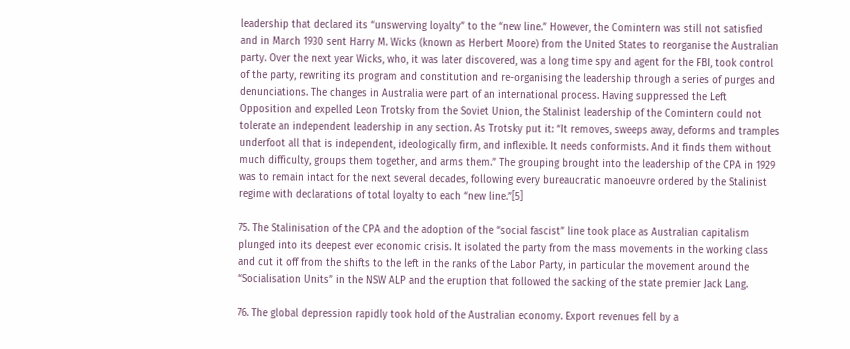leadership that declared its “unswerving loyalty” to the “new line.” However, the Comintern was still not satisfied and in March 1930 sent Harry M. Wicks (known as Herbert Moore) from the United States to reorganise the Australian party. Over the next year Wicks, who, it was later discovered, was a long time spy and agent for the FBI, took control of the party, rewriting its program and constitution and re-organising the leadership through a series of purges and denunciations. The changes in Australia were part of an international process. Having suppressed the Left Opposition and expelled Leon Trotsky from the Soviet Union, the Stalinist leadership of the Comintern could not tolerate an independent leadership in any section. As Trotsky put it: “It removes, sweeps away, deforms and tramples underfoot all that is independent, ideologically firm, and inflexible. It needs conformists. And it finds them without much difficulty, groups them together, and arms them.” The grouping brought into the leadership of the CPA in 1929 was to remain intact for the next several decades, following every bureaucratic manoeuvre ordered by the Stalinist regime with declarations of total loyalty to each “new line.”[5]

75. The Stalinisation of the CPA and the adoption of the “social fascist” line took place as Australian capitalism plunged into its deepest ever economic crisis. It isolated the party from the mass movements in the working class and cut it off from the shifts to the left in the ranks of the Labor Party, in particular the movement around the “Socialisation Units” in the NSW ALP and the eruption that followed the sacking of the state premier Jack Lang.

76. The global depression rapidly took hold of the Australian economy. Export revenues fell by a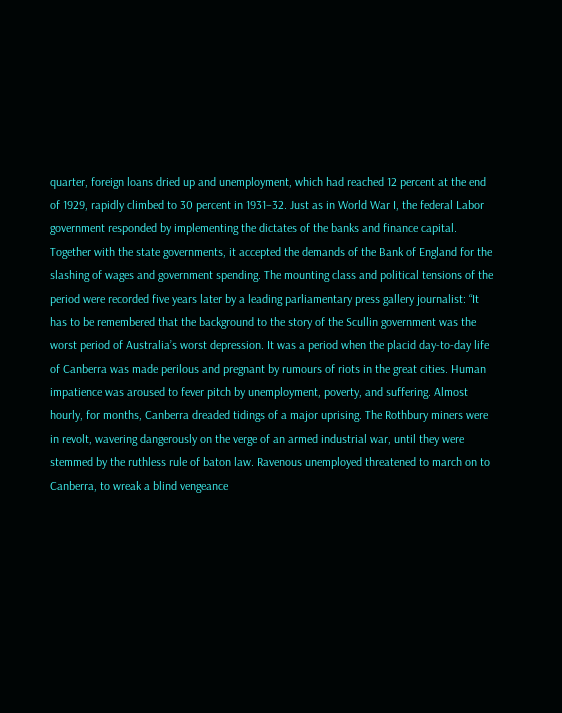quarter, foreign loans dried up and unemployment, which had reached 12 percent at the end of 1929, rapidly climbed to 30 percent in 1931–32. Just as in World War I, the federal Labor government responded by implementing the dictates of the banks and finance capital. Together with the state governments, it accepted the demands of the Bank of England for the slashing of wages and government spending. The mounting class and political tensions of the period were recorded five years later by a leading parliamentary press gallery journalist: “It has to be remembered that the background to the story of the Scullin government was the worst period of Australia’s worst depression. It was a period when the placid day-to-day life of Canberra was made perilous and pregnant by rumours of riots in the great cities. Human impatience was aroused to fever pitch by unemployment, poverty, and suffering. Almost hourly, for months, Canberra dreaded tidings of a major uprising. The Rothbury miners were in revolt, wavering dangerously on the verge of an armed industrial war, until they were stemmed by the ruthless rule of baton law. Ravenous unemployed threatened to march on to Canberra, to wreak a blind vengeance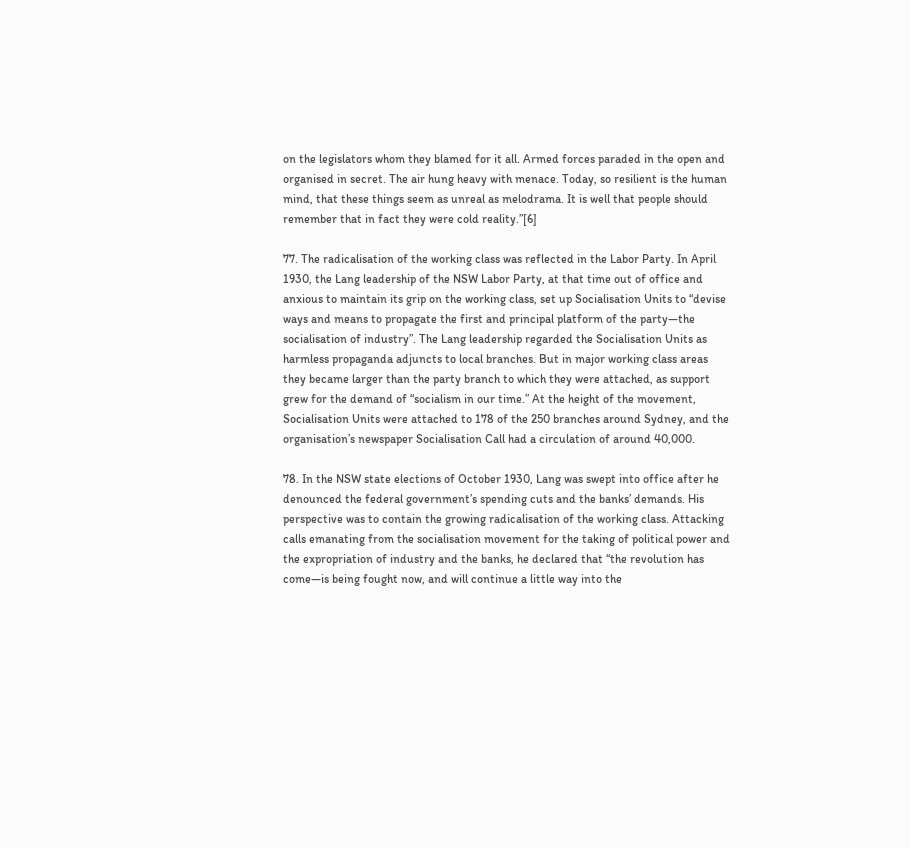on the legislators whom they blamed for it all. Armed forces paraded in the open and organised in secret. The air hung heavy with menace. Today, so resilient is the human mind, that these things seem as unreal as melodrama. It is well that people should remember that in fact they were cold reality.”[6]

77. The radicalisation of the working class was reflected in the Labor Party. In April 1930, the Lang leadership of the NSW Labor Party, at that time out of office and anxious to maintain its grip on the working class, set up Socialisation Units to “devise ways and means to propagate the first and principal platform of the party—the socialisation of industry”. The Lang leadership regarded the Socialisation Units as harmless propaganda adjuncts to local branches. But in major working class areas they became larger than the party branch to which they were attached, as support grew for the demand of “socialism in our time.” At the height of the movement, Socialisation Units were attached to 178 of the 250 branches around Sydney, and the organisation’s newspaper Socialisation Call had a circulation of around 40,000.

78. In the NSW state elections of October 1930, Lang was swept into office after he denounced the federal government’s spending cuts and the banks’ demands. His perspective was to contain the growing radicalisation of the working class. Attacking calls emanating from the socialisation movement for the taking of political power and the expropriation of industry and the banks, he declared that “the revolution has come—is being fought now, and will continue a little way into the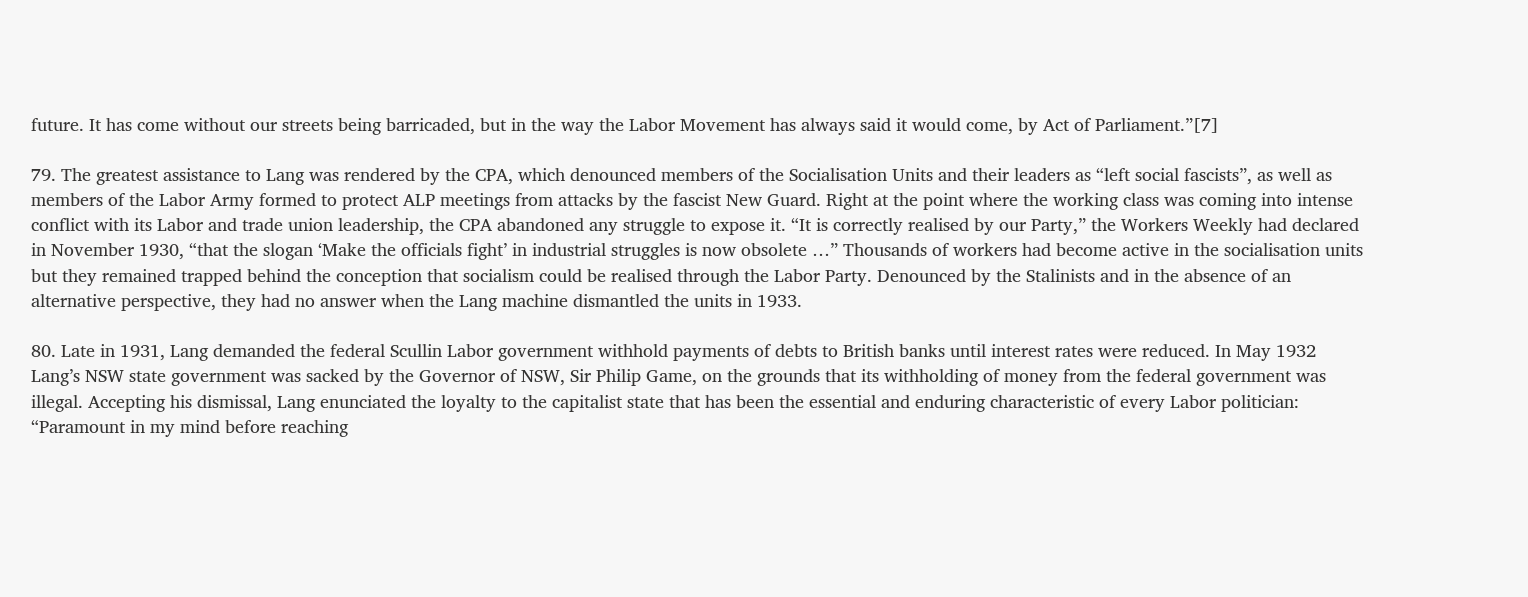future. It has come without our streets being barricaded, but in the way the Labor Movement has always said it would come, by Act of Parliament.”[7]

79. The greatest assistance to Lang was rendered by the CPA, which denounced members of the Socialisation Units and their leaders as “left social fascists”, as well as members of the Labor Army formed to protect ALP meetings from attacks by the fascist New Guard. Right at the point where the working class was coming into intense conflict with its Labor and trade union leadership, the CPA abandoned any struggle to expose it. “It is correctly realised by our Party,” the Workers Weekly had declared in November 1930, “that the slogan ‘Make the officials fight’ in industrial struggles is now obsolete …” Thousands of workers had become active in the socialisation units but they remained trapped behind the conception that socialism could be realised through the Labor Party. Denounced by the Stalinists and in the absence of an alternative perspective, they had no answer when the Lang machine dismantled the units in 1933.

80. Late in 1931, Lang demanded the federal Scullin Labor government withhold payments of debts to British banks until interest rates were reduced. In May 1932 Lang’s NSW state government was sacked by the Governor of NSW, Sir Philip Game, on the grounds that its withholding of money from the federal government was illegal. Accepting his dismissal, Lang enunciated the loyalty to the capitalist state that has been the essential and enduring characteristic of every Labor politician: “Paramount in my mind before reaching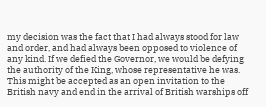my decision was the fact that I had always stood for law and order, and had always been opposed to violence of any kind. If we defied the Governor, we would be defying the authority of the King, whose representative he was. This might be accepted as an open invitation to the British navy and end in the arrival of British warships off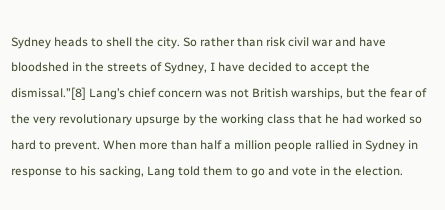Sydney heads to shell the city. So rather than risk civil war and have bloodshed in the streets of Sydney, I have decided to accept the dismissal.”[8] Lang’s chief concern was not British warships, but the fear of the very revolutionary upsurge by the working class that he had worked so hard to prevent. When more than half a million people rallied in Sydney in response to his sacking, Lang told them to go and vote in the election.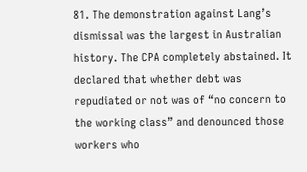81. The demonstration against Lang’s dismissal was the largest in Australian history. The CPA completely abstained. It declared that whether debt was repudiated or not was of “no concern to the working class” and denounced those workers who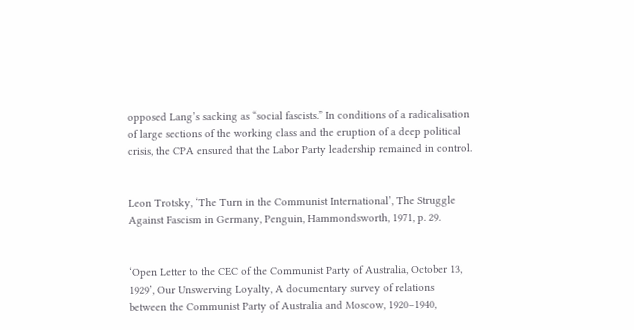opposed Lang’s sacking as “social fascists.” In conditions of a radicalisation of large sections of the working class and the eruption of a deep political crisis, the CPA ensured that the Labor Party leadership remained in control.


Leon Trotsky, ‘The Turn in the Communist International’, The Struggle Against Fascism in Germany, Penguin, Hammondsworth, 1971, p. 29.


‘Open Letter to the CEC of the Communist Party of Australia, October 13, 1929’, Our Unswerving Loyalty, A documentary survey of relations between the Communist Party of Australia and Moscow, 1920–1940,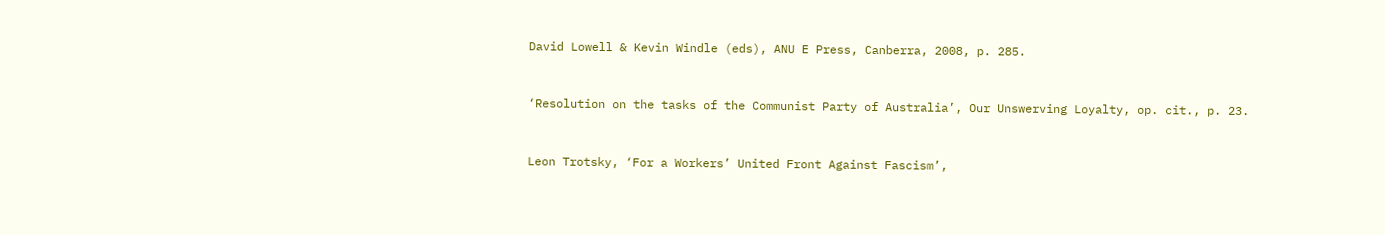David Lowell & Kevin Windle (eds), ANU E Press, Canberra, 2008, p. 285.


‘Resolution on the tasks of the Communist Party of Australia’, Our Unswerving Loyalty, op. cit., p. 23.


Leon Trotsky, ‘For a Workers’ United Front Against Fascism’,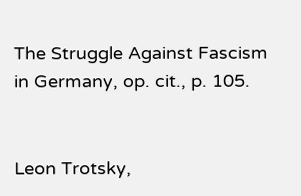The Struggle Against Fascism in Germany, op. cit., p. 105.


Leon Trotsky,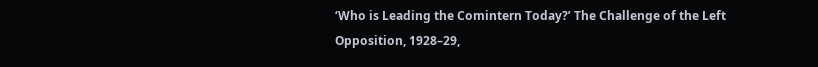‘Who is Leading the Comintern Today?’ The Challenge of the Left Opposition, 1928–29,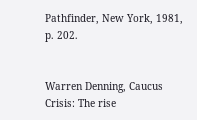Pathfinder, New York, 1981, p. 202.


Warren Denning, Caucus Crisis: The rise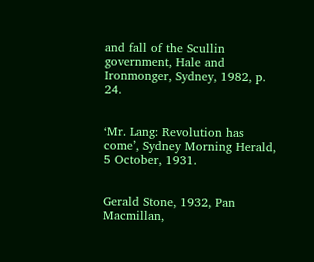and fall of the Scullin government, Hale and Ironmonger, Sydney, 1982, p. 24.


‘Mr. Lang: Revolution has come’, Sydney Morning Herald, 5 October, 1931.


Gerald Stone, 1932, Pan Macmillan,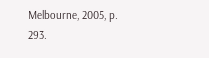Melbourne, 2005, p. 293.